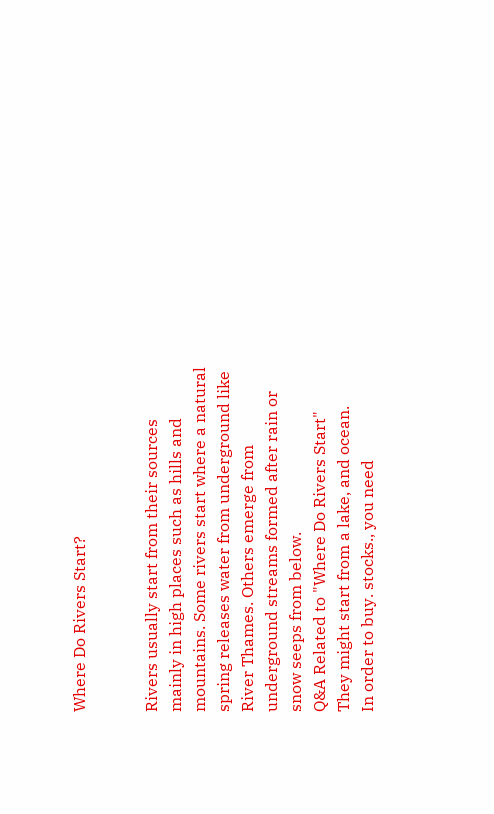Where Do Rivers Start?


Rivers usually start from their sources mainly in high places such as hills and mountains. Some rivers start where a natural spring releases water from underground like River Thames. Others emerge from underground streams formed after rain or snow seeps from below.
Q&A Related to "Where Do Rivers Start"
They might start from a lake, and ocean.
In order to buy. stocks., you need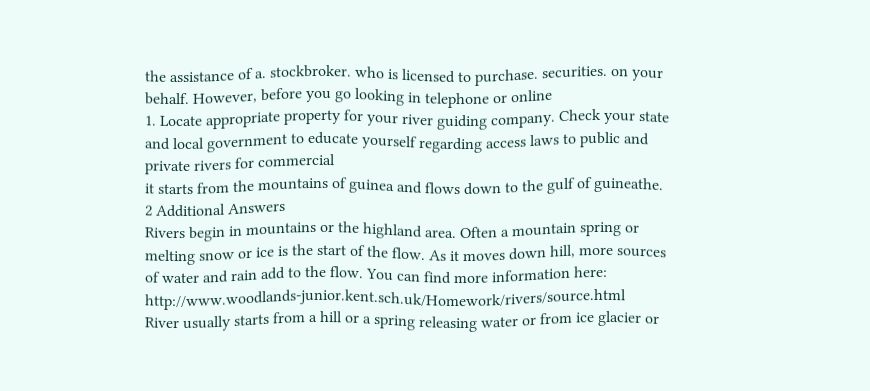the assistance of a. stockbroker. who is licensed to purchase. securities. on your behalf. However, before you go looking in telephone or online
1. Locate appropriate property for your river guiding company. Check your state and local government to educate yourself regarding access laws to public and private rivers for commercial
it starts from the mountains of guinea and flows down to the gulf of guineathe.
2 Additional Answers
Rivers begin in mountains or the highland area. Often a mountain spring or melting snow or ice is the start of the flow. As it moves down hill, more sources of water and rain add to the flow. You can find more information here: http://www.woodlands-junior.kent.sch.uk/Homework/rivers/source.html
River usually starts from a hill or a spring releasing water or from ice glacier or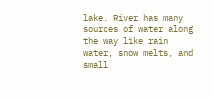lake. River has many sources of water along the way like rain water, snow melts, and small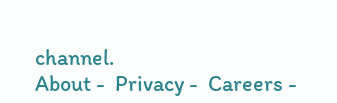channel.
About -  Privacy -  Careers -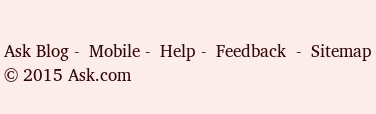Ask Blog -  Mobile -  Help -  Feedback  -  Sitemap  © 2015 Ask.com